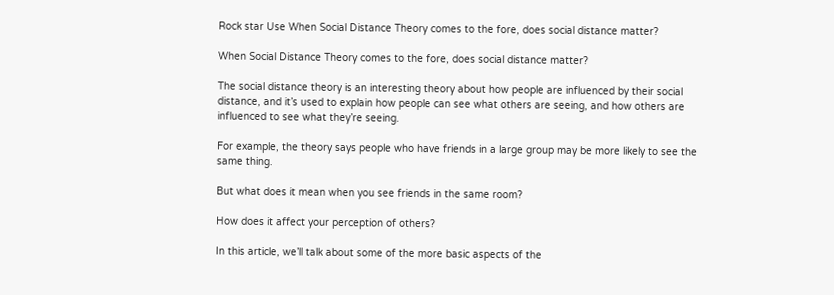Rock star Use When Social Distance Theory comes to the fore, does social distance matter?

When Social Distance Theory comes to the fore, does social distance matter?

The social distance theory is an interesting theory about how people are influenced by their social distance, and it’s used to explain how people can see what others are seeing, and how others are influenced to see what they’re seeing.

For example, the theory says people who have friends in a large group may be more likely to see the same thing.

But what does it mean when you see friends in the same room?

How does it affect your perception of others?

In this article, we’ll talk about some of the more basic aspects of the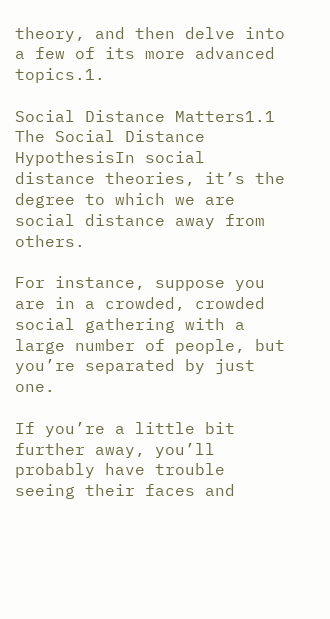theory, and then delve into a few of its more advanced topics.1.

Social Distance Matters1.1 The Social Distance HypothesisIn social distance theories, it’s the degree to which we are social distance away from others.

For instance, suppose you are in a crowded, crowded social gathering with a large number of people, but you’re separated by just one.

If you’re a little bit further away, you’ll probably have trouble seeing their faces and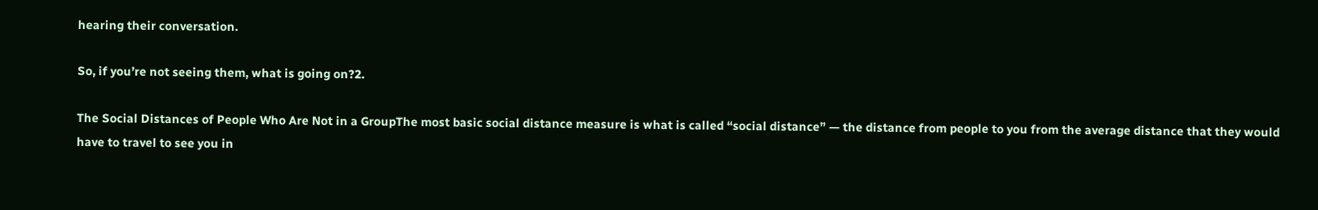hearing their conversation.

So, if you’re not seeing them, what is going on?2.

The Social Distances of People Who Are Not in a GroupThe most basic social distance measure is what is called “social distance” — the distance from people to you from the average distance that they would have to travel to see you in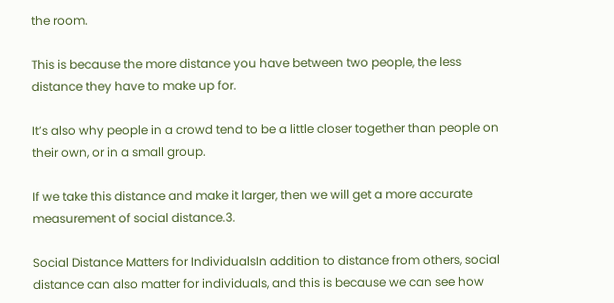the room.

This is because the more distance you have between two people, the less distance they have to make up for.

It’s also why people in a crowd tend to be a little closer together than people on their own, or in a small group.

If we take this distance and make it larger, then we will get a more accurate measurement of social distance.3.

Social Distance Matters for IndividualsIn addition to distance from others, social distance can also matter for individuals, and this is because we can see how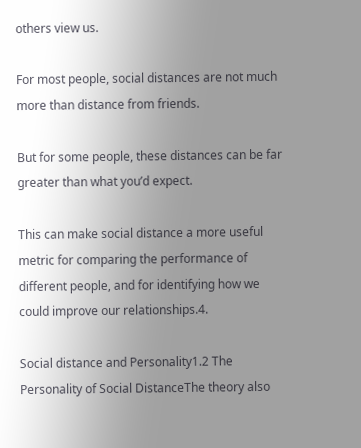others view us.

For most people, social distances are not much more than distance from friends.

But for some people, these distances can be far greater than what you’d expect.

This can make social distance a more useful metric for comparing the performance of different people, and for identifying how we could improve our relationships.4.

Social distance and Personality1.2 The Personality of Social DistanceThe theory also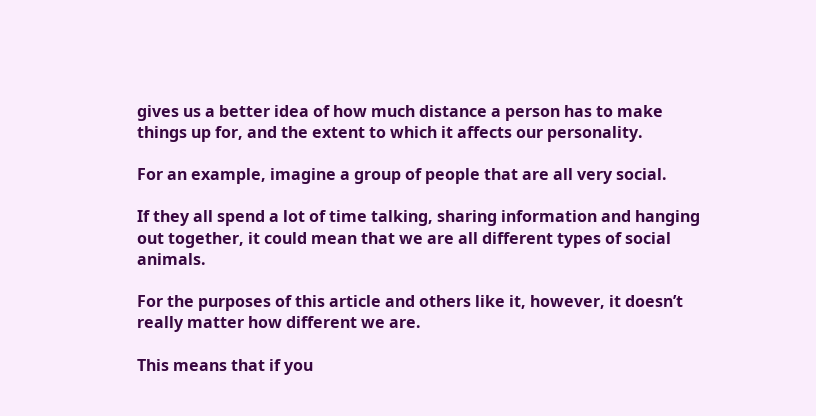gives us a better idea of how much distance a person has to make things up for, and the extent to which it affects our personality.

For an example, imagine a group of people that are all very social.

If they all spend a lot of time talking, sharing information and hanging out together, it could mean that we are all different types of social animals.

For the purposes of this article and others like it, however, it doesn’t really matter how different we are.

This means that if you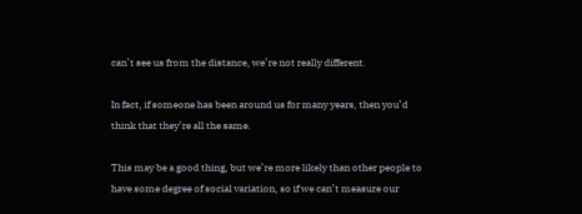can’t see us from the distance, we’re not really different.

In fact, if someone has been around us for many years, then you’d think that they’re all the same.

This may be a good thing, but we’re more likely than other people to have some degree of social variation, so if we can’t measure our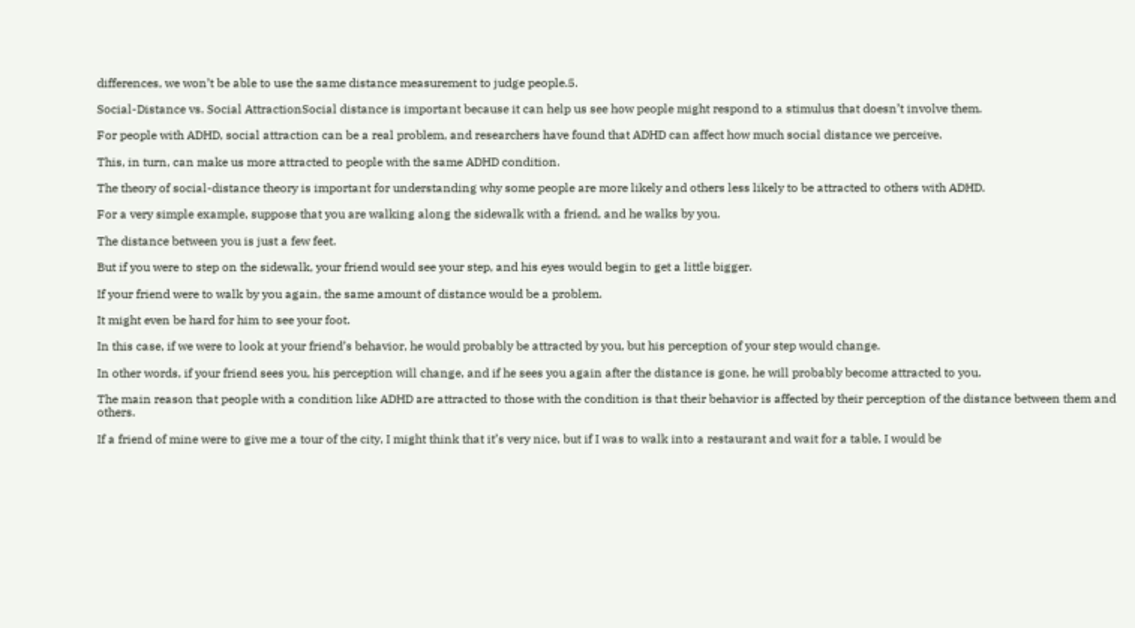differences, we won’t be able to use the same distance measurement to judge people.5.

Social-Distance vs. Social AttractionSocial distance is important because it can help us see how people might respond to a stimulus that doesn’t involve them.

For people with ADHD, social attraction can be a real problem, and researchers have found that ADHD can affect how much social distance we perceive.

This, in turn, can make us more attracted to people with the same ADHD condition.

The theory of social-distance theory is important for understanding why some people are more likely and others less likely to be attracted to others with ADHD.

For a very simple example, suppose that you are walking along the sidewalk with a friend, and he walks by you.

The distance between you is just a few feet.

But if you were to step on the sidewalk, your friend would see your step, and his eyes would begin to get a little bigger.

If your friend were to walk by you again, the same amount of distance would be a problem.

It might even be hard for him to see your foot.

In this case, if we were to look at your friend’s behavior, he would probably be attracted by you, but his perception of your step would change.

In other words, if your friend sees you, his perception will change, and if he sees you again after the distance is gone, he will probably become attracted to you.

The main reason that people with a condition like ADHD are attracted to those with the condition is that their behavior is affected by their perception of the distance between them and others.

If a friend of mine were to give me a tour of the city, I might think that it’s very nice, but if I was to walk into a restaurant and wait for a table, I would be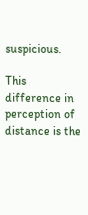suspicious.

This difference in perception of distance is the